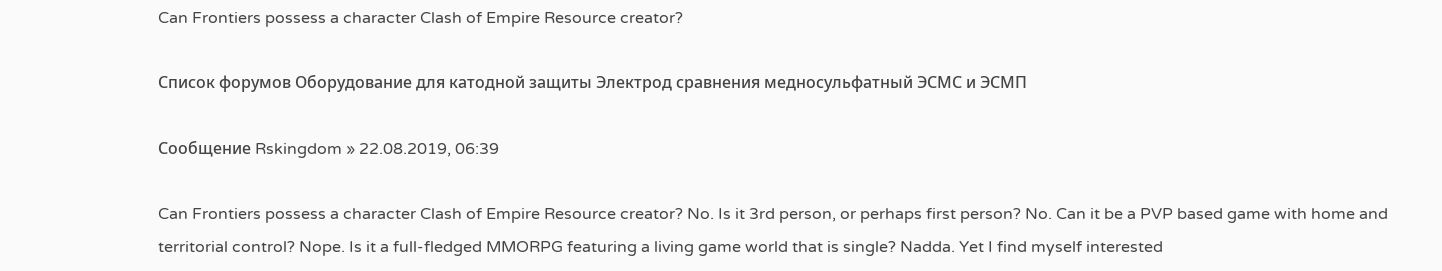Can Frontiers possess a character Clash of Empire Resource creator?

Список форумов Оборудование для катодной защиты Электрод сравнения медносульфатный ЭСМС и ЭСМП

Сообщение Rskingdom » 22.08.2019, 06:39

Can Frontiers possess a character Clash of Empire Resource creator? No. Is it 3rd person, or perhaps first person? No. Can it be a PVP based game with home and territorial control? Nope. Is it a full-fledged MMORPG featuring a living game world that is single? Nadda. Yet I find myself interested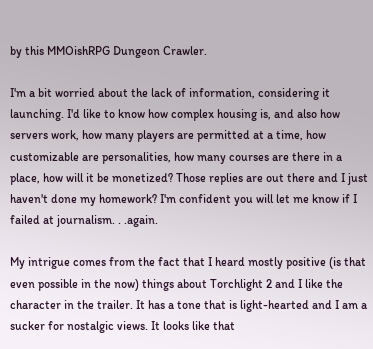by this MMOishRPG Dungeon Crawler.

I'm a bit worried about the lack of information, considering it launching. I'd like to know how complex housing is, and also how servers work, how many players are permitted at a time, how customizable are personalities, how many courses are there in a place, how will it be monetized? Those replies are out there and I just haven't done my homework? I'm confident you will let me know if I failed at journalism. . .again.

My intrigue comes from the fact that I heard mostly positive (is that even possible in the now) things about Torchlight 2 and I like the character in the trailer. It has a tone that is light-hearted and I am a sucker for nostalgic views. It looks like that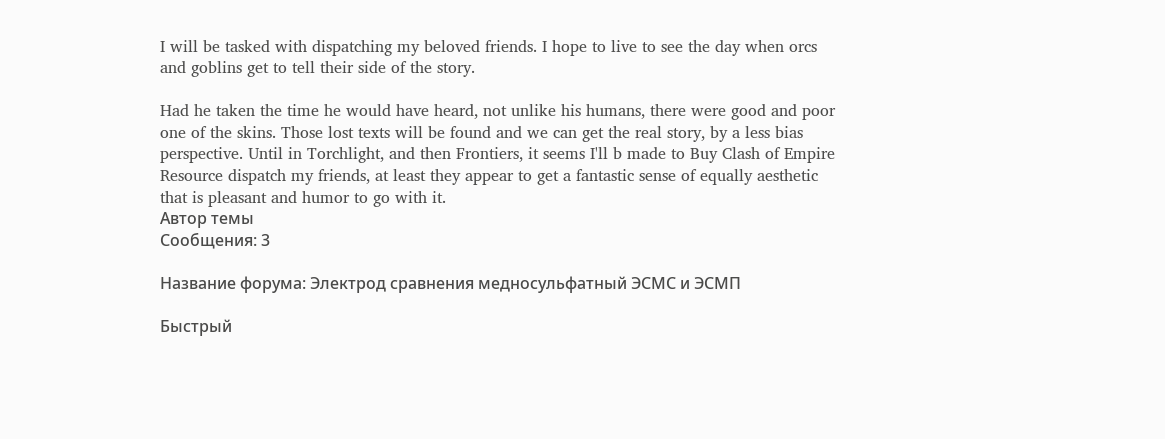I will be tasked with dispatching my beloved friends. I hope to live to see the day when orcs and goblins get to tell their side of the story.

Had he taken the time he would have heard, not unlike his humans, there were good and poor one of the skins. Those lost texts will be found and we can get the real story, by a less bias perspective. Until in Torchlight, and then Frontiers, it seems I'll b made to Buy Clash of Empire Resource dispatch my friends, at least they appear to get a fantastic sense of equally aesthetic that is pleasant and humor to go with it.
Автор темы
Сообщения: 3

Название форума: Электрод сравнения медносульфатный ЭСМС и ЭСМП

Быстрый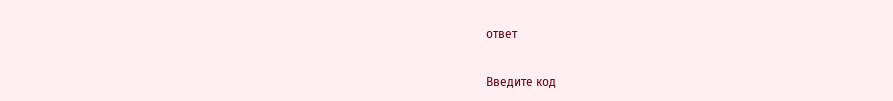ответ

Введите код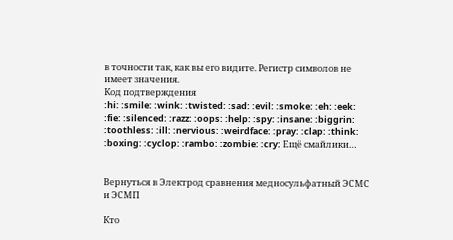в точности так, как вы его видите. Регистр символов не имеет значения.
Код подтверждения
:hi: :smile: :wink: :twisted: :sad: :evil: :smoke: :eh: :eek: :fie: :silenced: :razz: :oops: :help: :spy: :insane: :biggrin: :toothless: :ill: :nervious: :weirdface: :pray: :clap: :think: :boxing: :cyclop: :rambo: :zombie: :cry: Ещё смайлики…


Вернуться в Электрод сравнения медносульфатный ЭСМС и ЭСМП

Кто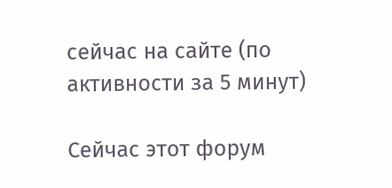сейчас на сайте (по активности за 5 минут)

Сейчас этот форум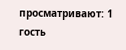просматривают: 1 гость